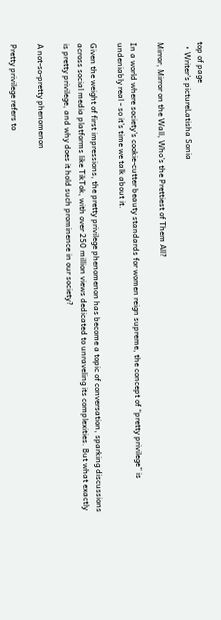top of page
  • Writer's pictureLatisha Sonia

Mirror, Mirror on the Wall, Who's the Prettiest of Them All?

In a world where society's cookie-cutter beauty standards for women reign supreme, the concept of “pretty privilege” is undeniably real - so it’s time we talk about it.

Given the weight of first impressions, the pretty privilege phenomenon has become a topic of conversation, sparking discussions across social media platforms like TikTok, with over 250 million views dedicated to unraveling its complexities. But what exactly is pretty privilege, and why does it hold such prominence in our society?

A not-so-pretty phenomenon

Pretty privilege refers to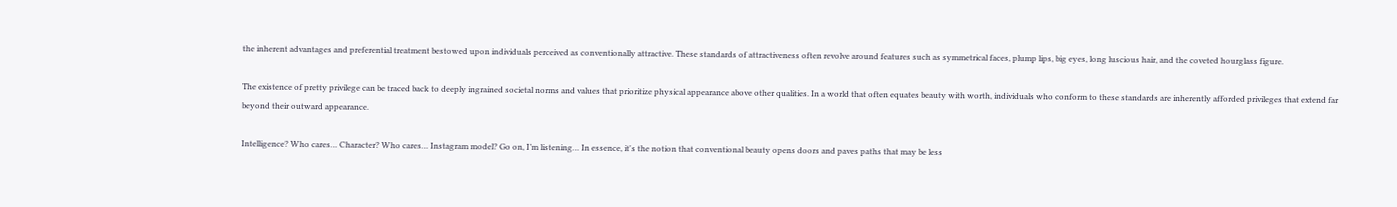the inherent advantages and preferential treatment bestowed upon individuals perceived as conventionally attractive. These standards of attractiveness often revolve around features such as symmetrical faces, plump lips, big eyes, long luscious hair, and the coveted hourglass figure.

The existence of pretty privilege can be traced back to deeply ingrained societal norms and values that prioritize physical appearance above other qualities. In a world that often equates beauty with worth, individuals who conform to these standards are inherently afforded privileges that extend far beyond their outward appearance.

Intelligence? Who cares… Character? Who cares… Instagram model? Go on, I’m listening… In essence, it's the notion that conventional beauty opens doors and paves paths that may be less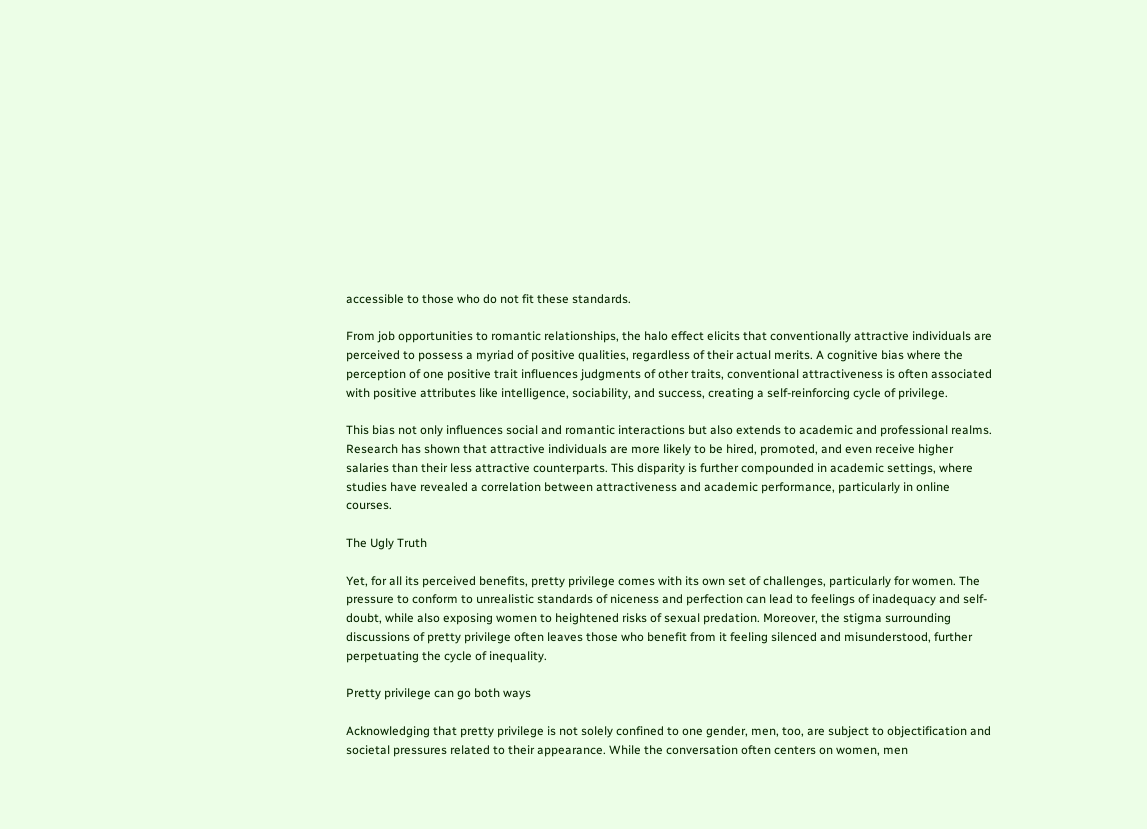accessible to those who do not fit these standards.

From job opportunities to romantic relationships, the halo effect elicits that conventionally attractive individuals are perceived to possess a myriad of positive qualities, regardless of their actual merits. A cognitive bias where the perception of one positive trait influences judgments of other traits, conventional attractiveness is often associated with positive attributes like intelligence, sociability, and success, creating a self-reinforcing cycle of privilege.

This bias not only influences social and romantic interactions but also extends to academic and professional realms. Research has shown that attractive individuals are more likely to be hired, promoted, and even receive higher salaries than their less attractive counterparts. This disparity is further compounded in academic settings, where studies have revealed a correlation between attractiveness and academic performance, particularly in online courses.

The Ugly Truth

Yet, for all its perceived benefits, pretty privilege comes with its own set of challenges, particularly for women. The pressure to conform to unrealistic standards of niceness and perfection can lead to feelings of inadequacy and self-doubt, while also exposing women to heightened risks of sexual predation. Moreover, the stigma surrounding discussions of pretty privilege often leaves those who benefit from it feeling silenced and misunderstood, further perpetuating the cycle of inequality.

Pretty privilege can go both ways

Acknowledging that pretty privilege is not solely confined to one gender, men, too, are subject to objectification and societal pressures related to their appearance. While the conversation often centers on women, men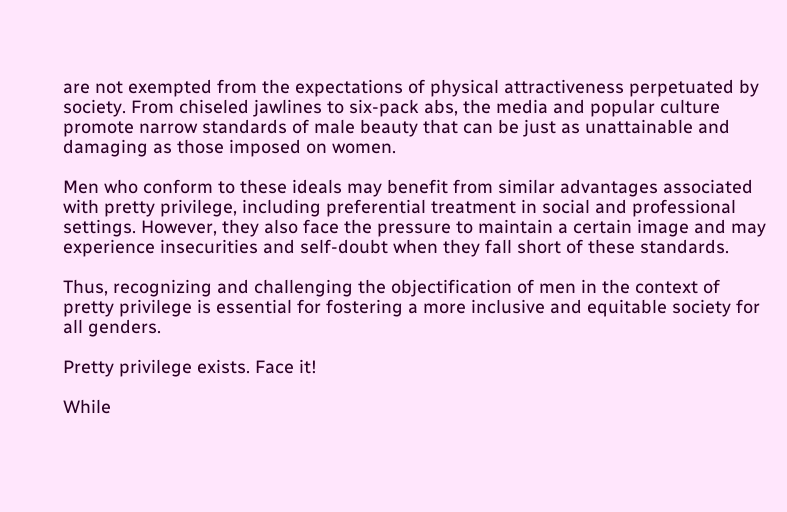are not exempted from the expectations of physical attractiveness perpetuated by society. From chiseled jawlines to six-pack abs, the media and popular culture promote narrow standards of male beauty that can be just as unattainable and damaging as those imposed on women.

Men who conform to these ideals may benefit from similar advantages associated with pretty privilege, including preferential treatment in social and professional settings. However, they also face the pressure to maintain a certain image and may experience insecurities and self-doubt when they fall short of these standards.

Thus, recognizing and challenging the objectification of men in the context of pretty privilege is essential for fostering a more inclusive and equitable society for all genders.

Pretty privilege exists. Face it!

While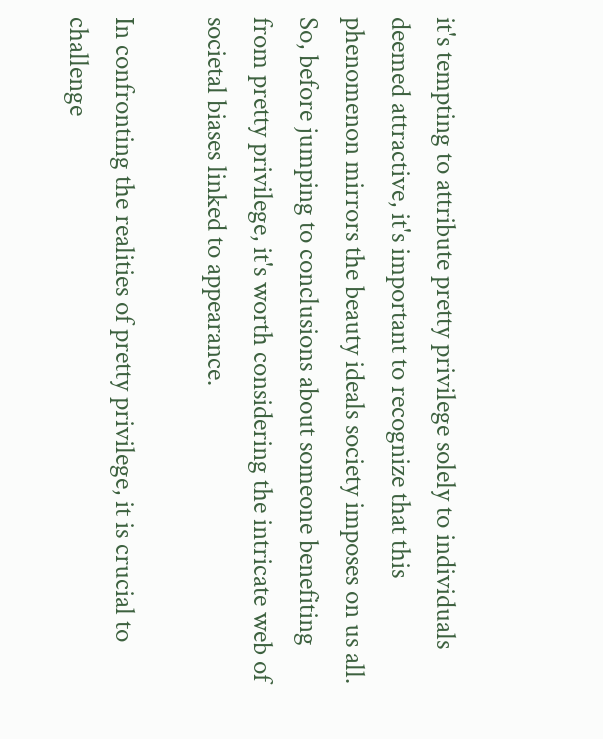it's tempting to attribute pretty privilege solely to individuals deemed attractive, it's important to recognize that this phenomenon mirrors the beauty ideals society imposes on us all. So, before jumping to conclusions about someone benefiting from pretty privilege, it's worth considering the intricate web of societal biases linked to appearance.

In confronting the realities of pretty privilege, it is crucial to challenge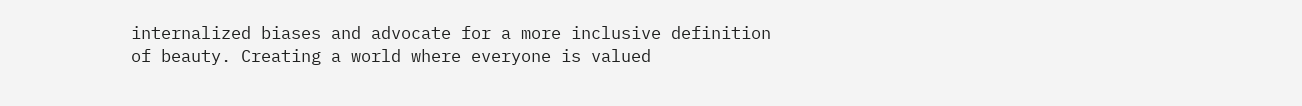internalized biases and advocate for a more inclusive definition of beauty. Creating a world where everyone is valued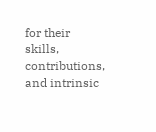for their skills, contributions, and intrinsic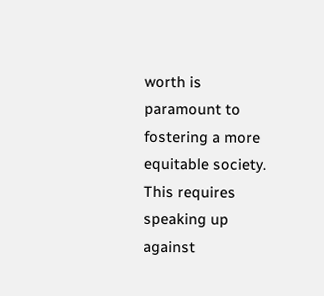worth is paramount to fostering a more equitable society. This requires speaking up against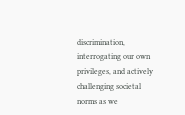discrimination, interrogating our own privileges, and actively challenging societal norms as we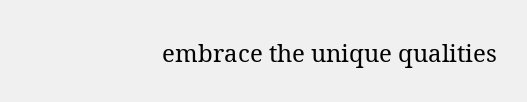embrace the unique qualities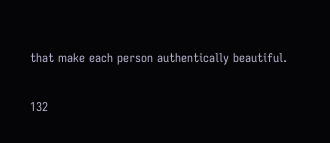that make each person authentically beautiful.

132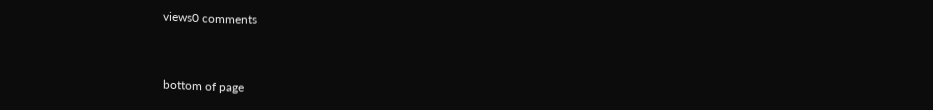views0 comments


bottom of page